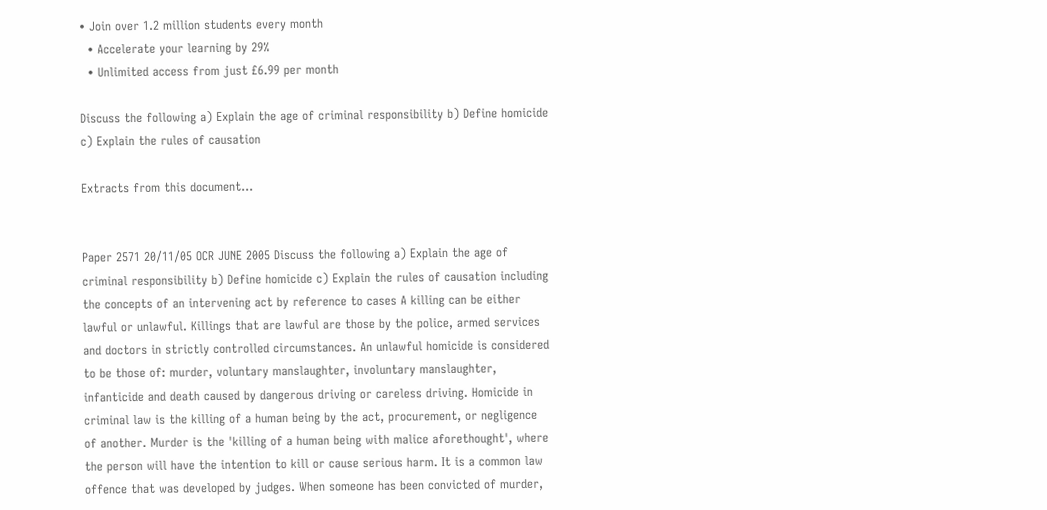• Join over 1.2 million students every month
  • Accelerate your learning by 29%
  • Unlimited access from just £6.99 per month

Discuss the following a) Explain the age of criminal responsibility b) Define homicide c) Explain the rules of causation

Extracts from this document...


Paper 2571 20/11/05 OCR JUNE 2005 Discuss the following a) Explain the age of criminal responsibility b) Define homicide c) Explain the rules of causation including the concepts of an intervening act by reference to cases A killing can be either lawful or unlawful. Killings that are lawful are those by the police, armed services and doctors in strictly controlled circumstances. An unlawful homicide is considered to be those of: murder, voluntary manslaughter, involuntary manslaughter, infanticide and death caused by dangerous driving or careless driving. Homicide in criminal law is the killing of a human being by the act, procurement, or negligence of another. Murder is the 'killing of a human being with malice aforethought', where the person will have the intention to kill or cause serious harm. It is a common law offence that was developed by judges. When someone has been convicted of murder,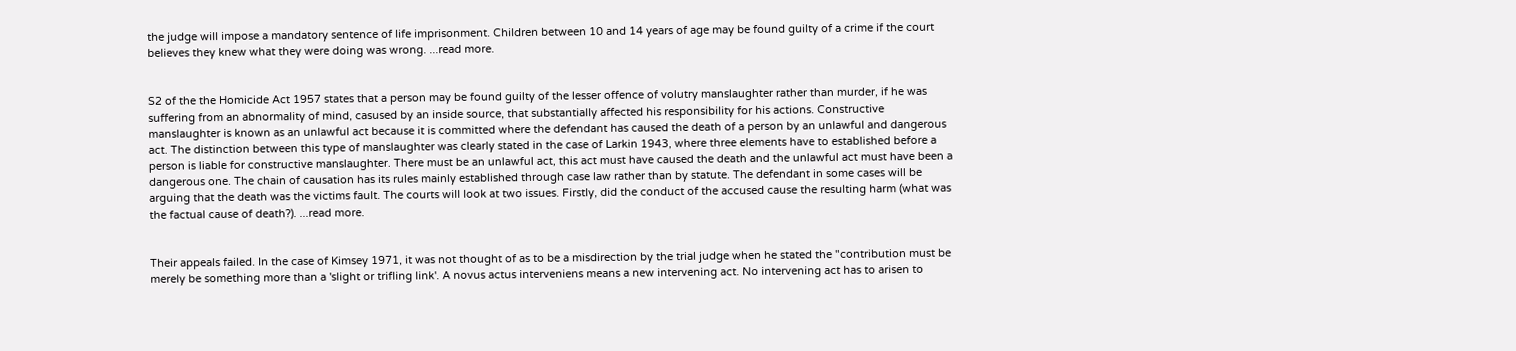the judge will impose a mandatory sentence of life imprisonment. Children between 10 and 14 years of age may be found guilty of a crime if the court believes they knew what they were doing was wrong. ...read more.


S2 of the the Homicide Act 1957 states that a person may be found guilty of the lesser offence of volutry manslaughter rather than murder, if he was suffering from an abnormality of mind, casused by an inside source, that substantially affected his responsibility for his actions. Constructive manslaughter is known as an unlawful act because it is committed where the defendant has caused the death of a person by an unlawful and dangerous act. The distinction between this type of manslaughter was clearly stated in the case of Larkin 1943, where three elements have to established before a person is liable for constructive manslaughter. There must be an unlawful act, this act must have caused the death and the unlawful act must have been a dangerous one. The chain of causation has its rules mainly established through case law rather than by statute. The defendant in some cases will be arguing that the death was the victims fault. The courts will look at two issues. Firstly, did the conduct of the accused cause the resulting harm (what was the factual cause of death?). ...read more.


Their appeals failed. In the case of Kimsey 1971, it was not thought of as to be a misdirection by the trial judge when he stated the "contribution must be merely be something more than a 'slight or trifling link'. A novus actus interveniens means a new intervening act. No intervening act has to arisen to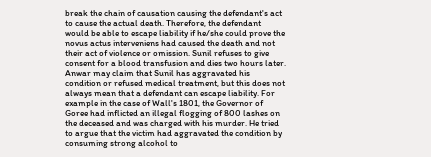break the chain of causation causing the defendant's act to cause the actual death. Therefore, the defendant would be able to escape liability if he/she could prove the novus actus interveniens had caused the death and not their act of violence or omission. Sunil refuses to give consent for a blood transfusion and dies two hours later. Anwar may claim that Sunil has aggravated his condition or refused medical treatment, but this does not always mean that a defendant can escape liability. For example in the case of Wall's 1801, the Governor of Goree had inflicted an illegal flogging of 800 lashes on the deceased and was charged with his murder. He tried to argue that the victim had aggravated the condition by consuming strong alcohol to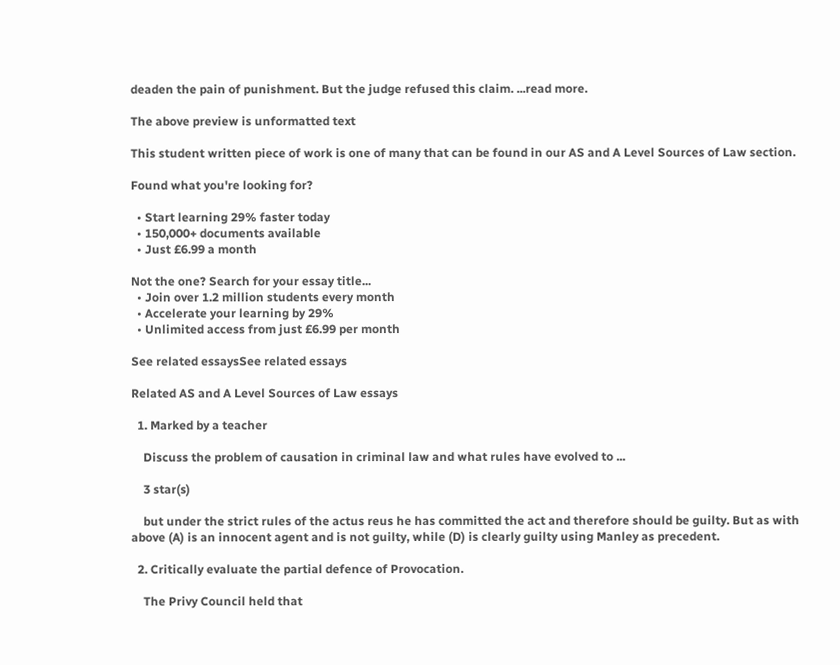deaden the pain of punishment. But the judge refused this claim. ...read more.

The above preview is unformatted text

This student written piece of work is one of many that can be found in our AS and A Level Sources of Law section.

Found what you're looking for?

  • Start learning 29% faster today
  • 150,000+ documents available
  • Just £6.99 a month

Not the one? Search for your essay title...
  • Join over 1.2 million students every month
  • Accelerate your learning by 29%
  • Unlimited access from just £6.99 per month

See related essaysSee related essays

Related AS and A Level Sources of Law essays

  1. Marked by a teacher

    Discuss the problem of causation in criminal law and what rules have evolved to ...

    3 star(s)

    but under the strict rules of the actus reus he has committed the act and therefore should be guilty. But as with above (A) is an innocent agent and is not guilty, while (D) is clearly guilty using Manley as precedent.

  2. Critically evaluate the partial defence of Provocation.

    The Privy Council held that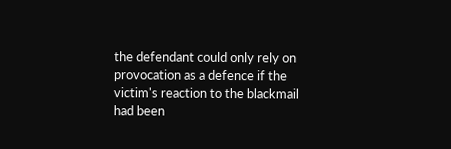the defendant could only rely on provocation as a defence if the victim's reaction to the blackmail had been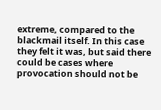extreme, compared to the blackmail itself. In this case they felt it was, but said there could be cases where provocation should not be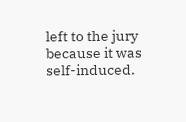left to the jury because it was self-induced.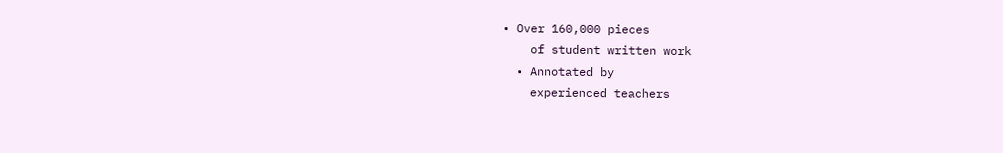• Over 160,000 pieces
    of student written work
  • Annotated by
    experienced teachers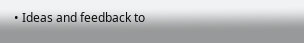• Ideas and feedback to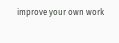improve your own work